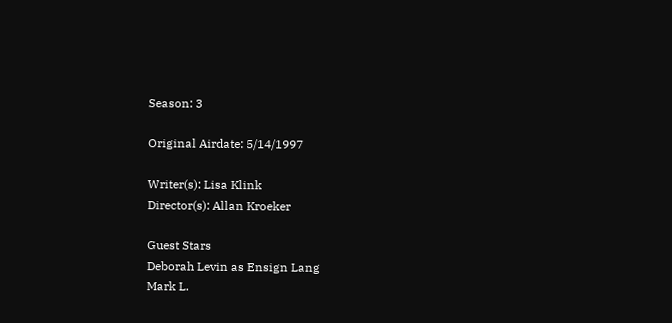Season: 3

Original Airdate: 5/14/1997

Writer(s): Lisa Klink
Director(s): Allan Kroeker

Guest Stars
Deborah Levin as Ensign Lang
Mark L.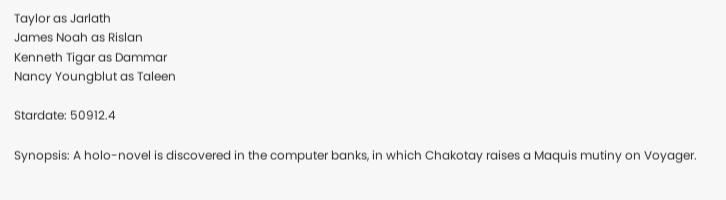Taylor as Jarlath
James Noah as Rislan
Kenneth Tigar as Dammar
Nancy Youngblut as Taleen

Stardate: 50912.4

Synopsis: A holo-novel is discovered in the computer banks, in which Chakotay raises a Maquis mutiny on Voyager.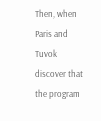Then, when Paris and Tuvok discover that the program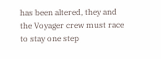has been altered, they and the Voyager crew must race to stay one step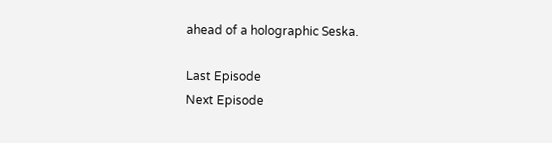ahead of a holographic Seska.

Last Episode
Next Episode